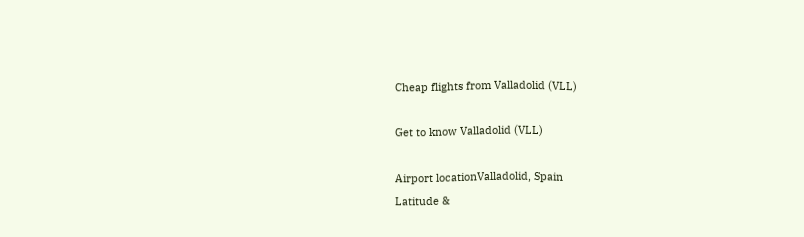Cheap flights from Valladolid (VLL)

Get to know Valladolid (VLL)

Airport locationValladolid, Spain
Latitude &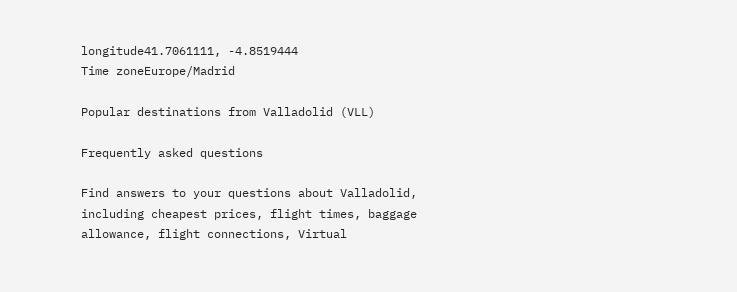longitude41.7061111, -4.8519444
Time zoneEurope/Madrid

Popular destinations from Valladolid (VLL)

Frequently asked questions

Find answers to your questions about Valladolid, including cheapest prices, flight times, baggage allowance, flight connections, Virtual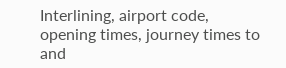Interlining, airport code, opening times, journey times to and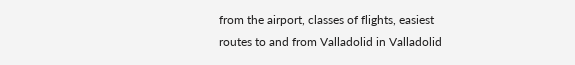from the airport, classes of flights, easiest routes to and from Valladolid in Valladolid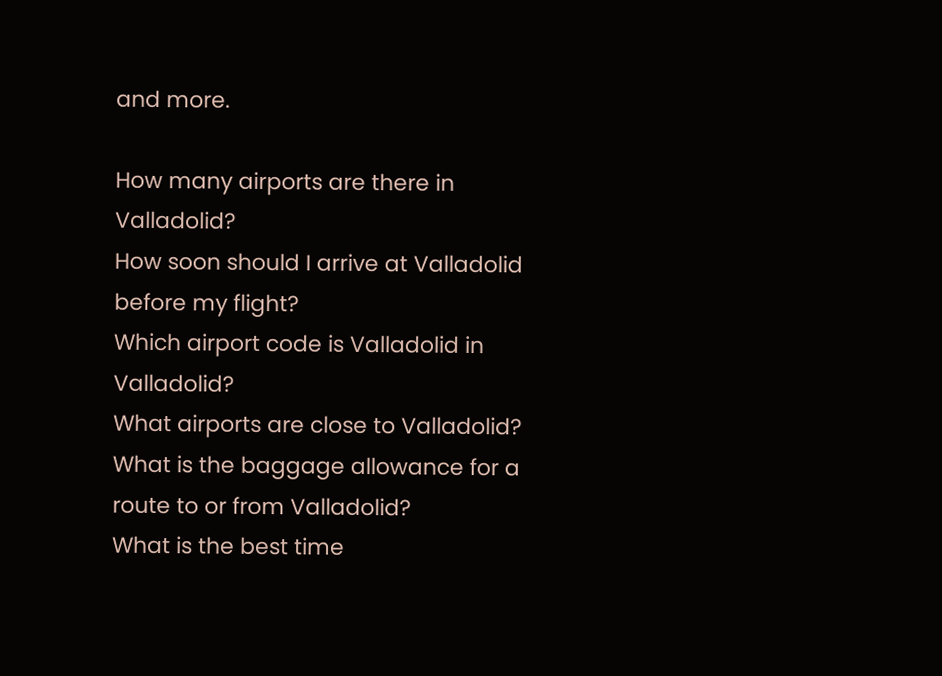and more.

How many airports are there in Valladolid?
How soon should I arrive at Valladolid before my flight?
Which airport code is Valladolid in Valladolid?
What airports are close to Valladolid?
What is the baggage allowance for a route to or from Valladolid?
What is the best time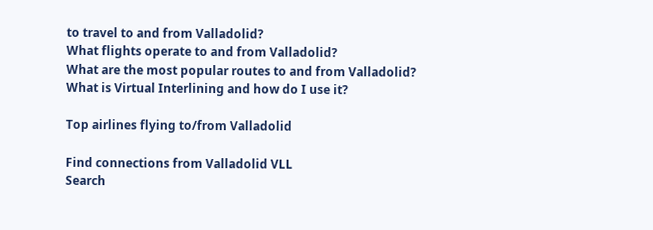to travel to and from Valladolid?
What flights operate to and from Valladolid?
What are the most popular routes to and from Valladolid?
What is Virtual Interlining and how do I use it?

Top airlines flying to/from Valladolid

Find connections from Valladolid VLL
Search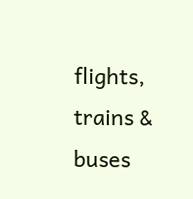flights, trains & buses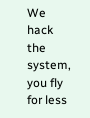We hack the system,
you fly for less